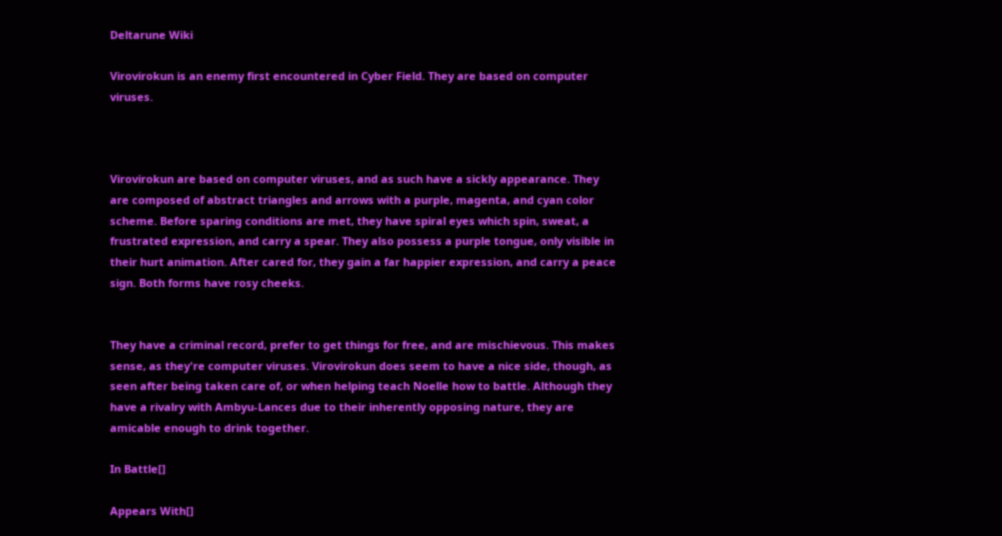Deltarune Wiki

Virovirokun is an enemy first encountered in Cyber Field. They are based on computer viruses.



Virovirokun are based on computer viruses, and as such have a sickly appearance. They are composed of abstract triangles and arrows with a purple, magenta, and cyan color scheme. Before sparing conditions are met, they have spiral eyes which spin, sweat, a frustrated expression, and carry a spear. They also possess a purple tongue, only visible in their hurt animation. After cared for, they gain a far happier expression, and carry a peace sign. Both forms have rosy cheeks.


They have a criminal record, prefer to get things for free, and are mischievous. This makes sense, as they're computer viruses. Virovirokun does seem to have a nice side, though, as seen after being taken care of, or when helping teach Noelle how to battle. Although they have a rivalry with Ambyu-Lances due to their inherently opposing nature, they are amicable enough to drink together.

In Battle[]

Appears With[]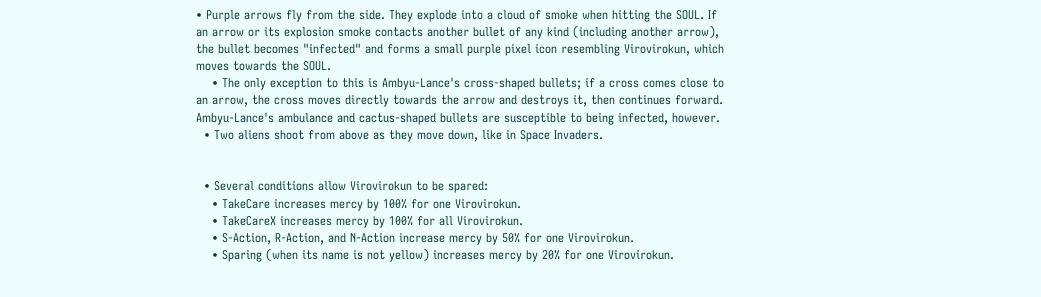• Purple arrows fly from the side. They explode into a cloud of smoke when hitting the SOUL. If an arrow or its explosion smoke contacts another bullet of any kind (including another arrow), the bullet becomes "infected" and forms a small purple pixel icon resembling Virovirokun, which moves towards the SOUL.
    • The only exception to this is Ambyu-Lance's cross-shaped bullets; if a cross comes close to an arrow, the cross moves directly towards the arrow and destroys it, then continues forward. Ambyu-Lance's ambulance and cactus-shaped bullets are susceptible to being infected, however.
  • Two aliens shoot from above as they move down, like in Space Invaders.


  • Several conditions allow Virovirokun to be spared:
    • TakeCare increases mercy by 100% for one Virovirokun.
    • TakeCareX increases mercy by 100% for all Virovirokun.
    • S-Action, R-Action, and N-Action increase mercy by 50% for one Virovirokun.
    • Sparing (when its name is not yellow) increases mercy by 20% for one Virovirokun.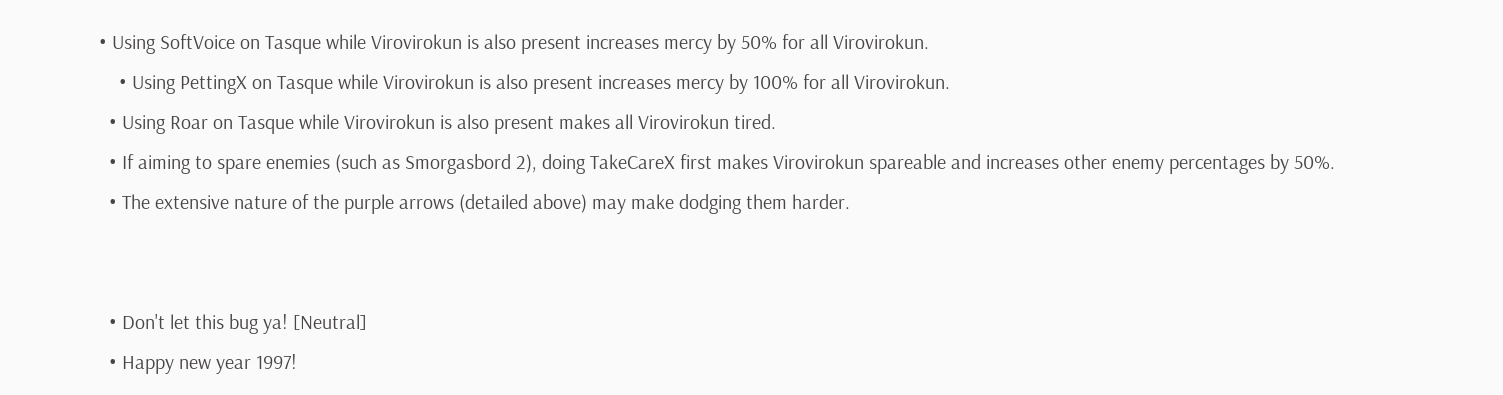• Using SoftVoice on Tasque while Virovirokun is also present increases mercy by 50% for all Virovirokun.
    • Using PettingX on Tasque while Virovirokun is also present increases mercy by 100% for all Virovirokun.
  • Using Roar on Tasque while Virovirokun is also present makes all Virovirokun tired.
  • If aiming to spare enemies (such as Smorgasbord 2), doing TakeCareX first makes Virovirokun spareable and increases other enemy percentages by 50%.
  • The extensive nature of the purple arrows (detailed above) may make dodging them harder.


  • Don't let this bug ya! [Neutral]
  • Happy new year 1997!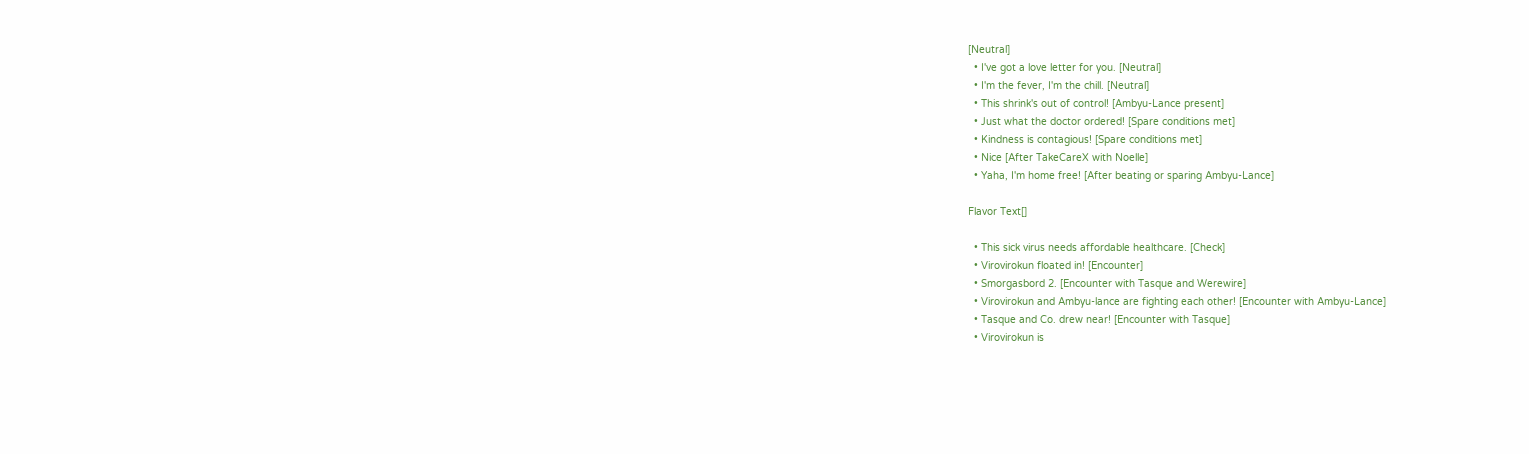[Neutral]
  • I've got a love letter for you. [Neutral]
  • I'm the fever, I'm the chill. [Neutral]
  • This shrink's out of control! [Ambyu-Lance present]
  • Just what the doctor ordered! [Spare conditions met]
  • Kindness is contagious! [Spare conditions met]
  • Nice [After TakeCareX with Noelle]
  • Yaha, I'm home free! [After beating or sparing Ambyu-Lance]

Flavor Text[]

  • This sick virus needs affordable healthcare. [Check]
  • Virovirokun floated in! [Encounter]
  • Smorgasbord 2. [Encounter with Tasque and Werewire]
  • Virovirokun and Ambyu-lance are fighting each other! [Encounter with Ambyu-Lance]
  • Tasque and Co. drew near! [Encounter with Tasque]
  • Virovirokun is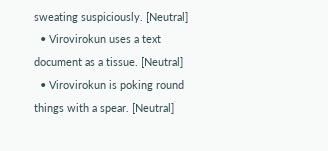sweating suspiciously. [Neutral]
  • Virovirokun uses a text document as a tissue. [Neutral]
  • Virovirokun is poking round things with a spear. [Neutral]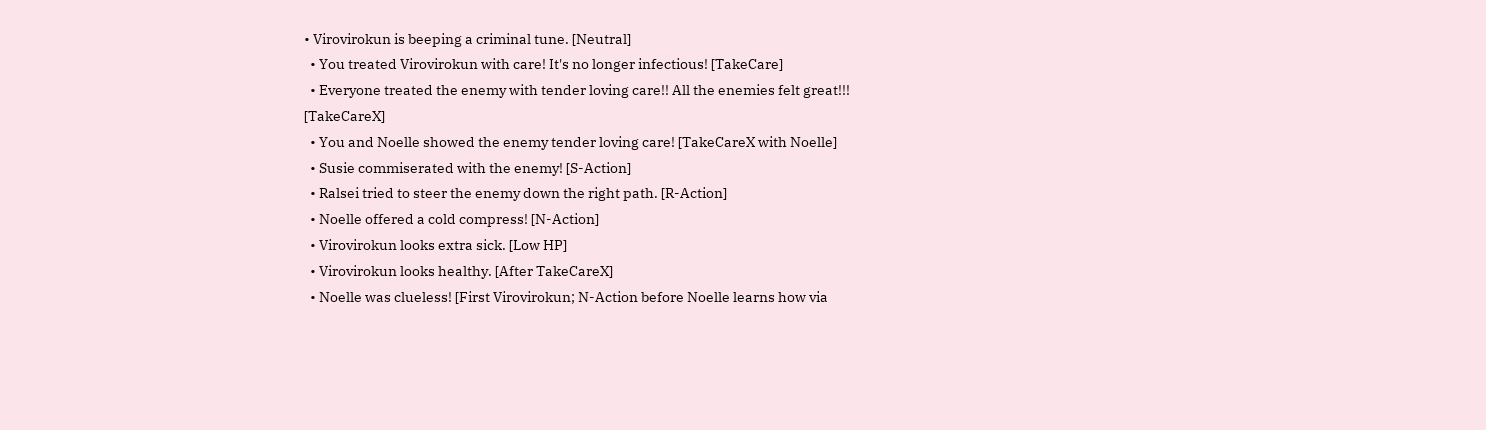• Virovirokun is beeping a criminal tune. [Neutral]
  • You treated Virovirokun with care! It's no longer infectious! [TakeCare]
  • Everyone treated the enemy with tender loving care!! All the enemies felt great!!! [TakeCareX]
  • You and Noelle showed the enemy tender loving care! [TakeCareX with Noelle]
  • Susie commiserated with the enemy! [S-Action]
  • Ralsei tried to steer the enemy down the right path. [R-Action]
  • Noelle offered a cold compress! [N-Action]
  • Virovirokun looks extra sick. [Low HP]
  • Virovirokun looks healthy. [After TakeCareX]
  • Noelle was clueless! [First Virovirokun; N-Action before Noelle learns how via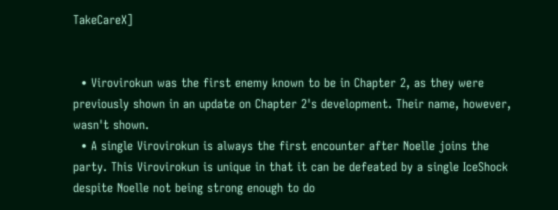TakeCareX]


  • Virovirokun was the first enemy known to be in Chapter 2, as they were previously shown in an update on Chapter 2's development. Their name, however, wasn't shown.
  • A single Virovirokun is always the first encounter after Noelle joins the party. This Virovirokun is unique in that it can be defeated by a single IceShock despite Noelle not being strong enough to do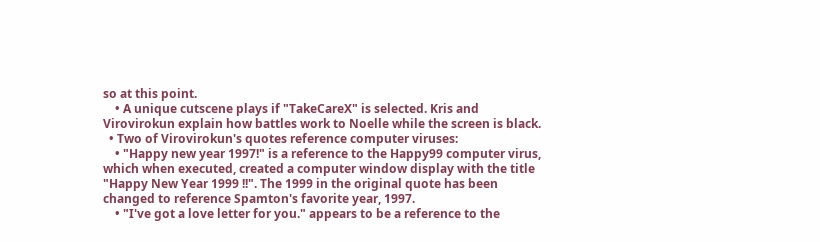so at this point.
    • A unique cutscene plays if "TakeCareX" is selected. Kris and Virovirokun explain how battles work to Noelle while the screen is black.
  • Two of Virovirokun's quotes reference computer viruses:
    • "Happy new year 1997!" is a reference to the Happy99 computer virus, which when executed, created a computer window display with the title "Happy New Year 1999 !!". The 1999 in the original quote has been changed to reference Spamton's favorite year, 1997.
    • "I've got a love letter for you." appears to be a reference to the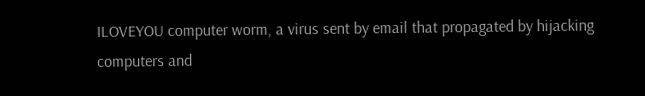ILOVEYOU computer worm, a virus sent by email that propagated by hijacking computers and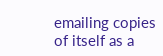emailing copies of itself as a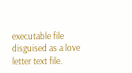executable file disguised as a love letter text file.